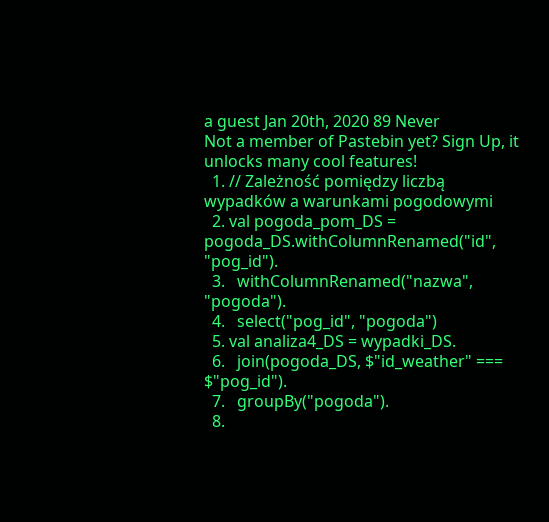a guest Jan 20th, 2020 89 Never
Not a member of Pastebin yet? Sign Up, it unlocks many cool features!
  1. // Zależność pomiędzy liczbą wypadków a warunkami pogodowymi
  2. val pogoda_pom_DS = pogoda_DS.withColumnRenamed("id", "pog_id").
  3.   withColumnRenamed("nazwa", "pogoda").
  4.   select("pog_id", "pogoda")
  5. val analiza4_DS = wypadki_DS.
  6.   join(pogoda_DS, $"id_weather" === $"pog_id").
  7.   groupBy("pogoda").
  8.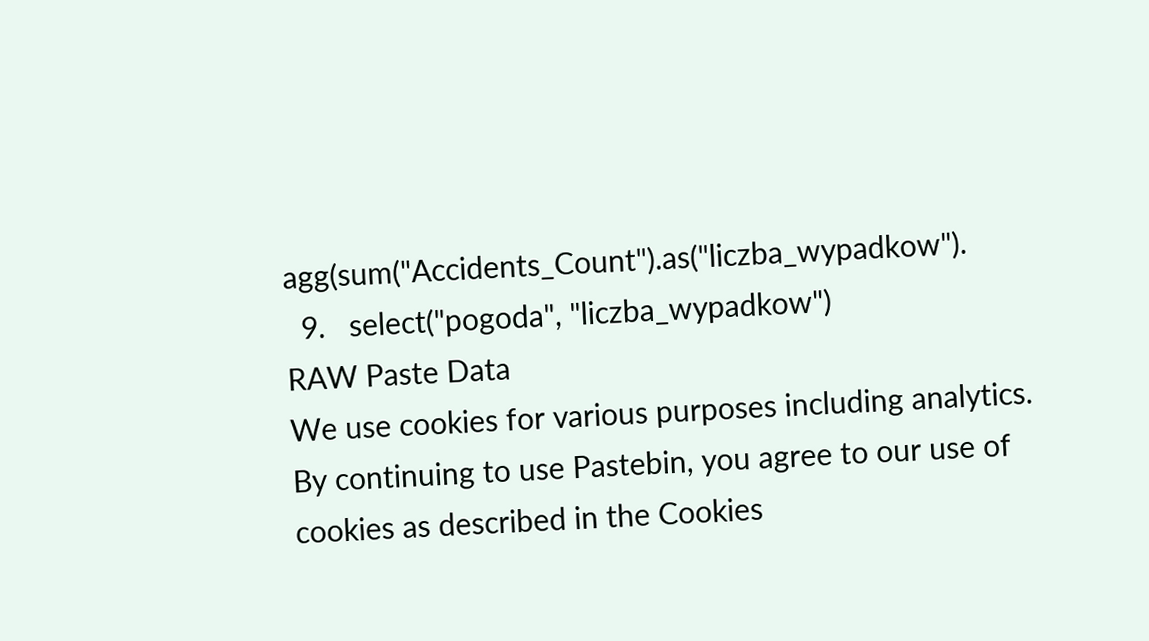agg(sum("Accidents_Count").as("liczba_wypadkow").
  9.   select("pogoda", "liczba_wypadkow")
RAW Paste Data
We use cookies for various purposes including analytics. By continuing to use Pastebin, you agree to our use of cookies as described in the Cookies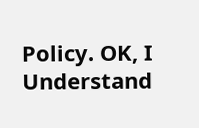Policy. OK, I Understand